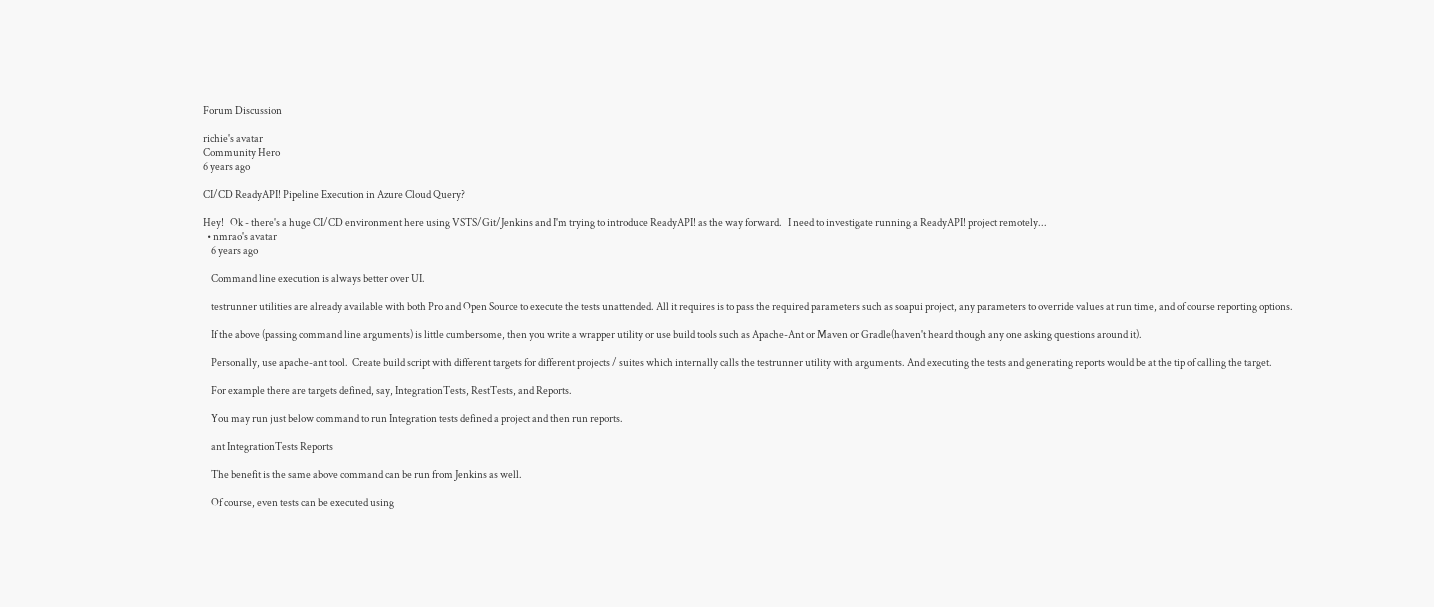Forum Discussion

richie's avatar
Community Hero
6 years ago

CI/CD ReadyAPI! Pipeline Execution in Azure Cloud Query?

Hey!   Ok - there's a huge CI/CD environment here using VSTS/Git/Jenkins and I'm trying to introduce ReadyAPI! as the way forward.   I need to investigate running a ReadyAPI! project remotely...
  • nmrao's avatar
    6 years ago

    Command line execution is always better over UI.

    testrunner utilities are already available with both Pro and Open Source to execute the tests unattended. All it requires is to pass the required parameters such as soapui project, any parameters to override values at run time, and of course reporting options.

    If the above (passing command line arguments) is little cumbersome, then you write a wrapper utility or use build tools such as Apache-Ant or Maven or Gradle(haven't heard though any one asking questions around it).

    Personally, use apache-ant tool.  Create build script with different targets for different projects / suites which internally calls the testrunner utility with arguments. And executing the tests and generating reports would be at the tip of calling the target.

    For example there are targets defined, say, IntegrationTests, RestTests, and Reports.

    You may run just below command to run Integration tests defined a project and then run reports.

    ant IntegrationTests Reports

    The benefit is the same above command can be run from Jenkins as well.

    Of course, even tests can be executed using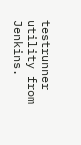testrunner utility from Jenkins.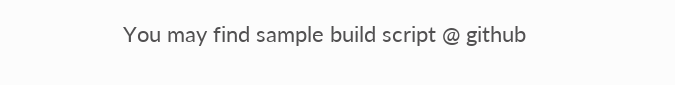You may find sample build script @ github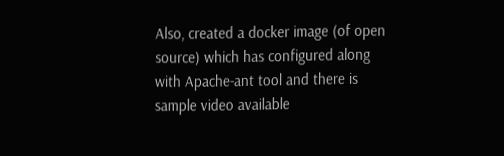Also, created a docker image (of open source) which has configured along with Apache-ant tool and there is sample video available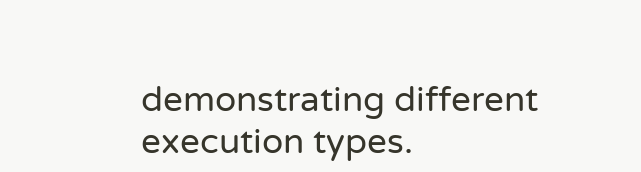demonstrating different execution types.